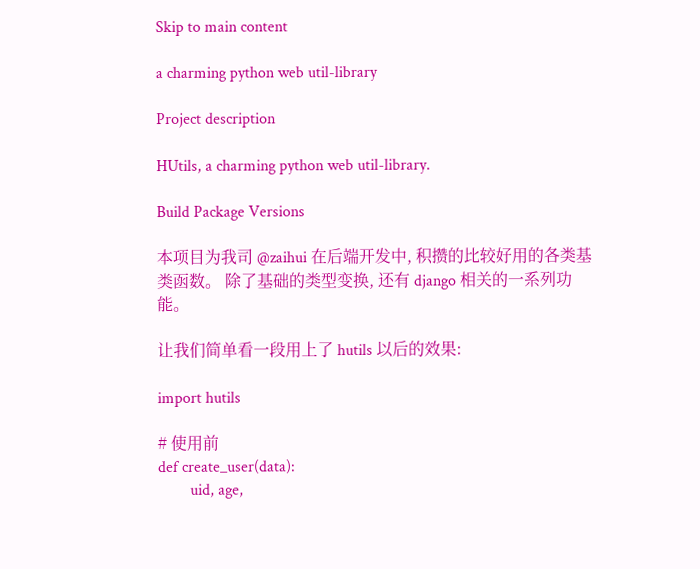Skip to main content

a charming python web util-library

Project description

HUtils, a charming python web util-library.

Build Package Versions

本项目为我司 @zaihui 在后端开发中, 积攒的比较好用的各类基类函数。 除了基础的类型变换, 还有 django 相关的一系列功能。

让我们简单看一段用上了 hutils 以后的效果:

import hutils

# 使用前
def create_user(data):
        uid, age,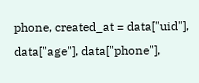phone, created_at = data["uid"], data["age"], data["phone"],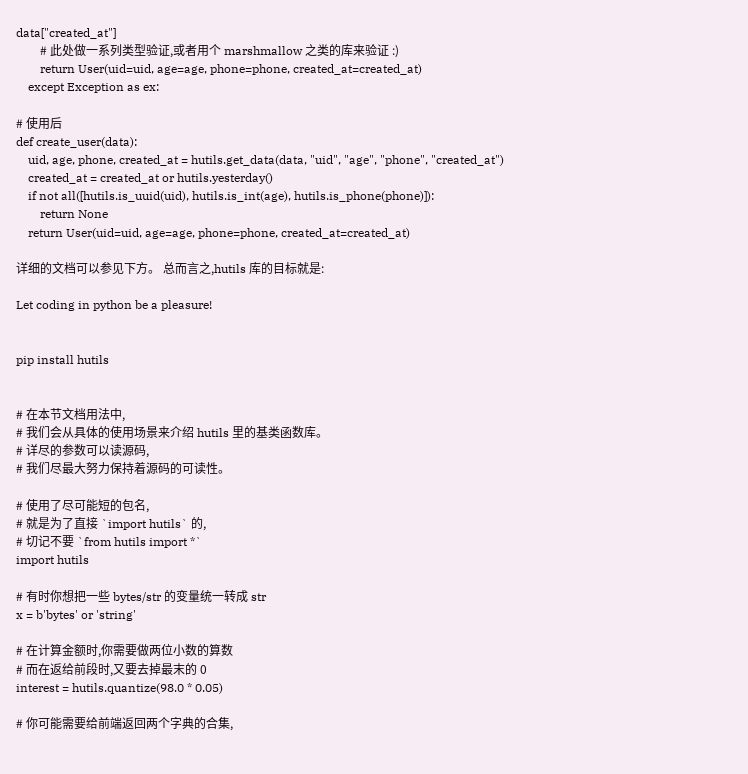data["created_at"]
        # 此处做一系列类型验证,或者用个 marshmallow 之类的库来验证 :)
        return User(uid=uid, age=age, phone=phone, created_at=created_at)
    except Exception as ex:

# 使用后
def create_user(data):
    uid, age, phone, created_at = hutils.get_data(data, "uid", "age", "phone", "created_at")
    created_at = created_at or hutils.yesterday()
    if not all([hutils.is_uuid(uid), hutils.is_int(age), hutils.is_phone(phone)]):
        return None
    return User(uid=uid, age=age, phone=phone, created_at=created_at)

详细的文档可以参见下方。 总而言之,hutils 库的目标就是:

Let coding in python be a pleasure!


pip install hutils


# 在本节文档用法中,
# 我们会从具体的使用场景来介绍 hutils 里的基类函数库。
# 详尽的参数可以读源码,
# 我们尽最大努力保持着源码的可读性。

# 使用了尽可能短的包名,
# 就是为了直接 `import hutils` 的,
# 切记不要 `from hutils import *`
import hutils

# 有时你想把一些 bytes/str 的变量统一转成 str
x = b'bytes' or 'string'

# 在计算金额时,你需要做两位小数的算数
# 而在返给前段时,又要去掉最末的 0
interest = hutils.quantize(98.0 * 0.05)

# 你可能需要给前端返回两个字典的合集,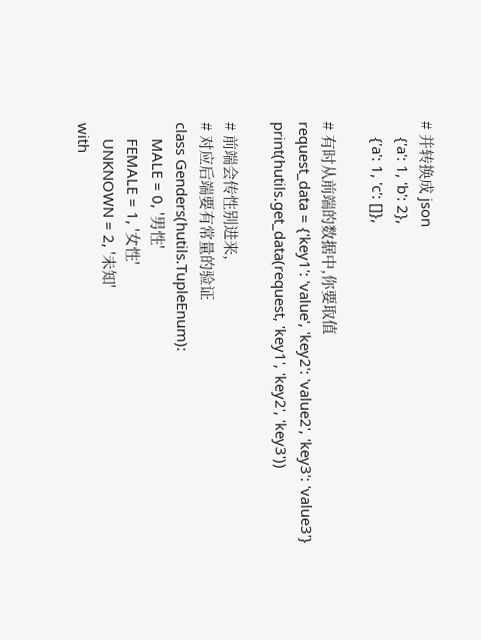# 并转换成 json
    {'a': 1, 'b': 2},
    {'a': 1, 'c': []},

# 有时从前端的数据中,你要取值
request_data = {'key1': 'value', 'key2': 'value2', 'key3': 'value3'}
print(hutils.get_data(request, 'key1', 'key2', 'key3'))

# 前端会传性别进来,
# 对应后端要有常量的验证
class Genders(hutils.TupleEnum):
    MALE = 0, '男性'
    FEMALE = 1, '女性'
    UNKNOWN = 2, '未知'
with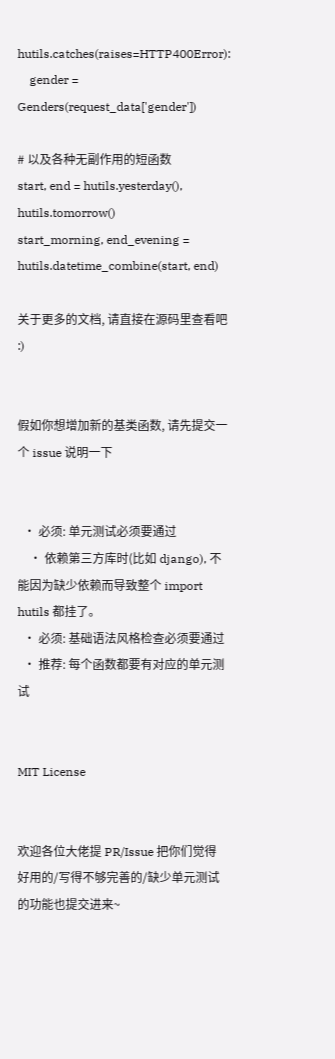hutils.catches(raises=HTTP400Error):
    gender = Genders(request_data['gender'])

# 以及各种无副作用的短函数
start, end = hutils.yesterday(), hutils.tomorrow()
start_morning, end_evening = hutils.datetime_combine(start, end)

关于更多的文档, 请直接在源码里查看吧 :)


假如你想增加新的基类函数, 请先提交一个 issue 说明一下


  • 必须: 单元测试必须要通过
    • 依赖第三方库时(比如 django), 不能因为缺少依赖而导致整个 import hutils 都挂了。
  • 必须: 基础语法风格检查必须要通过
  • 推荐: 每个函数都要有对应的单元测试


MIT License


欢迎各位大佬提 PR/Issue 把你们觉得 好用的/写得不够完善的/缺少单元测试 的功能也提交进来~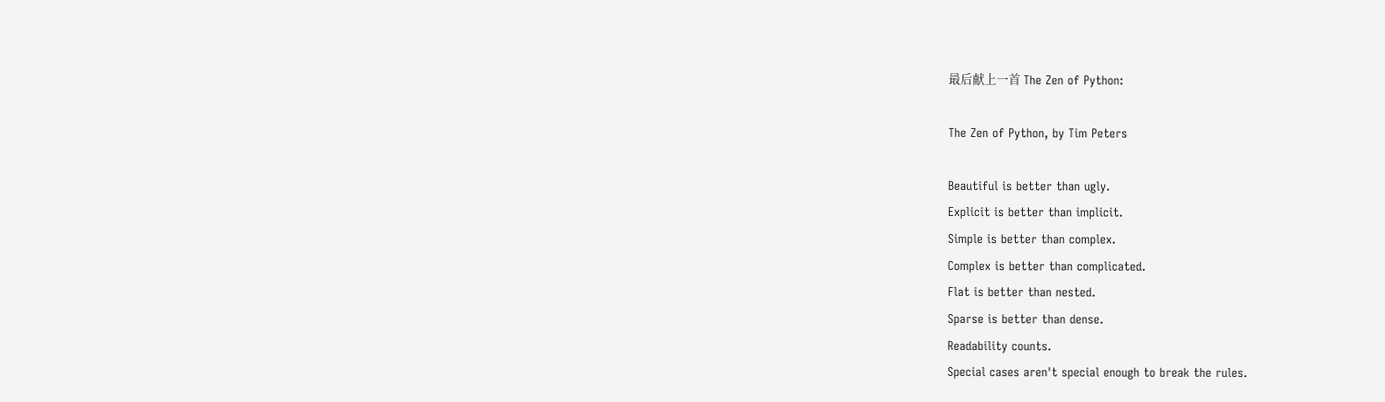最后献上一首 The Zen of Python:

The Zen of Python, by Tim Peters

Beautiful is better than ugly.
Explicit is better than implicit.
Simple is better than complex.
Complex is better than complicated.
Flat is better than nested.
Sparse is better than dense.
Readability counts.
Special cases aren't special enough to break the rules.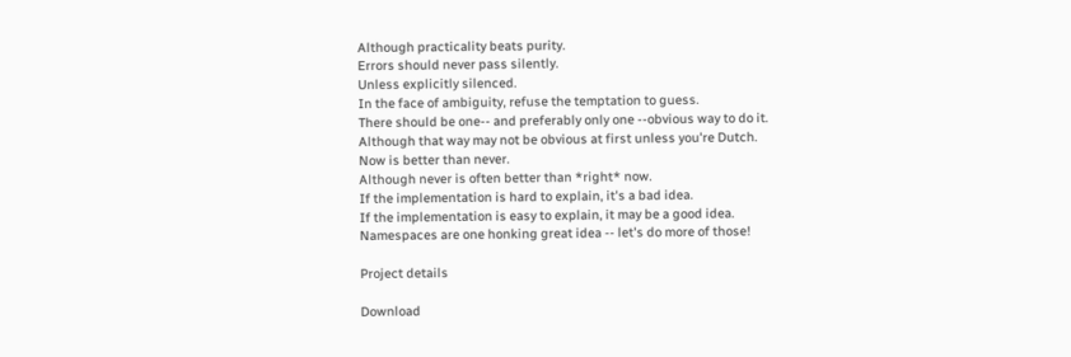Although practicality beats purity.
Errors should never pass silently.
Unless explicitly silenced.
In the face of ambiguity, refuse the temptation to guess.
There should be one-- and preferably only one --obvious way to do it.
Although that way may not be obvious at first unless you're Dutch.
Now is better than never.
Although never is often better than *right* now.
If the implementation is hard to explain, it's a bad idea.
If the implementation is easy to explain, it may be a good idea.
Namespaces are one honking great idea -- let's do more of those!

Project details

Download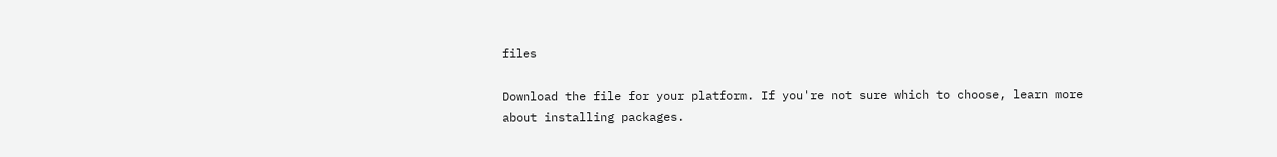files

Download the file for your platform. If you're not sure which to choose, learn more about installing packages.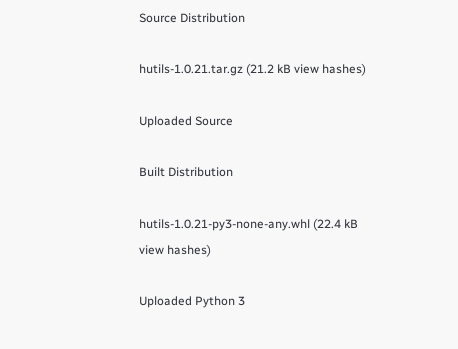Source Distribution

hutils-1.0.21.tar.gz (21.2 kB view hashes)

Uploaded Source

Built Distribution

hutils-1.0.21-py3-none-any.whl (22.4 kB view hashes)

Uploaded Python 3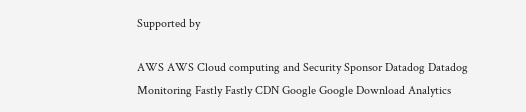Supported by

AWS AWS Cloud computing and Security Sponsor Datadog Datadog Monitoring Fastly Fastly CDN Google Google Download Analytics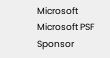Microsoft Microsoft PSF Sponsor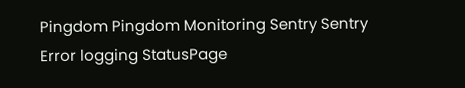Pingdom Pingdom Monitoring Sentry Sentry Error logging StatusPage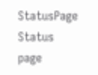StatusPage Status page